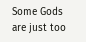Some Gods are just too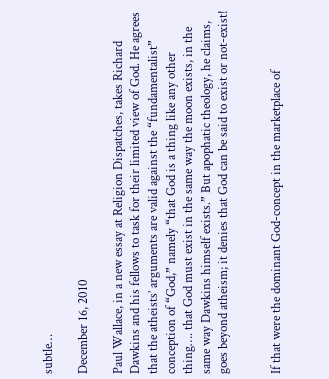subtle…

December 16, 2010

Paul Wallace, in a new essay at Religion Dispatches, takes Richard Dawkins and his fellows to task for their limited view of God. He agrees that the atheists’ arguments are valid against the “fundamentalist” conception of “God,” namely “that God is a thing like any other thing…. that God must exist in the same way the moon exists, in the same way Dawkins himself exists.” But apophatic theology, he claims, goes beyond atheism; it denies that God can be said to exist or not-exist!


If that were the dominant God-concept in the marketplace of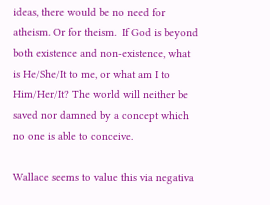ideas, there would be no need for atheism. Or for theism.  If God is beyond both existence and non-existence, what is He/She/It to me, or what am I to Him/Her/It? The world will neither be saved nor damned by a concept which no one is able to conceive.

Wallace seems to value this via negativa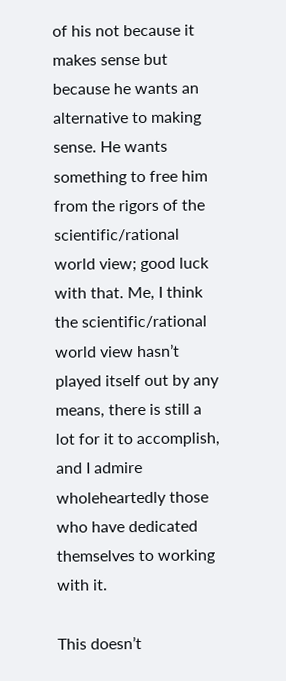of his not because it makes sense but because he wants an alternative to making sense. He wants something to free him from the rigors of the scientific/rational world view; good luck with that. Me, I think the scientific/rational world view hasn’t played itself out by any means, there is still a lot for it to accomplish, and I admire wholeheartedly those who have dedicated themselves to working with it.

This doesn’t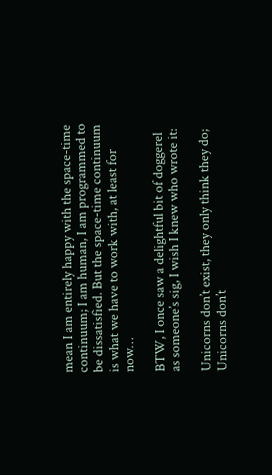mean I am entirely happy with the space-time continuum; I am human, I am programmed to be dissatisfied. But the space-time continuum is what we have to work with, at least for now…

BTW, I once saw a delightful bit of doggerel as someone’s sig, I wish I knew who wrote it:

Unicorns don’t exist, they only think they do;
Unicorns don’t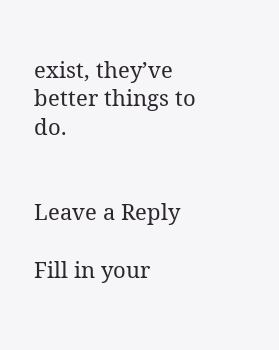exist, they’ve better things to do.


Leave a Reply

Fill in your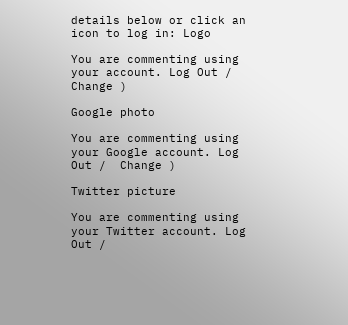details below or click an icon to log in: Logo

You are commenting using your account. Log Out /  Change )

Google photo

You are commenting using your Google account. Log Out /  Change )

Twitter picture

You are commenting using your Twitter account. Log Out /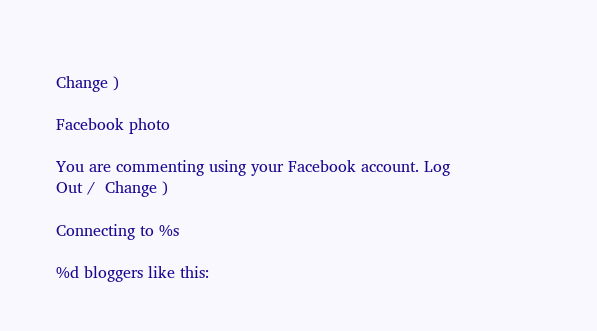Change )

Facebook photo

You are commenting using your Facebook account. Log Out /  Change )

Connecting to %s

%d bloggers like this: